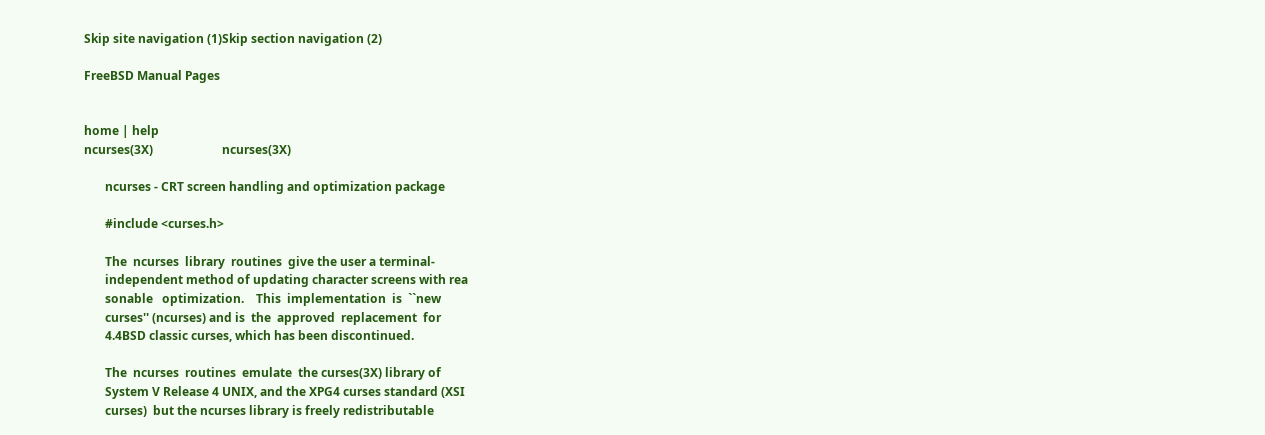Skip site navigation (1)Skip section navigation (2)

FreeBSD Manual Pages


home | help
ncurses(3X)                       ncurses(3X)

       ncurses - CRT screen handling and optimization package

       #include <curses.h>

       The  ncurses  library  routines  give the user a terminal-
       independent method of updating character screens with rea
       sonable   optimization.    This  implementation  is  ``new
       curses'' (ncurses) and is  the  approved  replacement  for
       4.4BSD classic curses, which has been discontinued.

       The  ncurses  routines  emulate  the curses(3X) library of
       System V Release 4 UNIX, and the XPG4 curses standard (XSI
       curses)  but the ncurses library is freely redistributable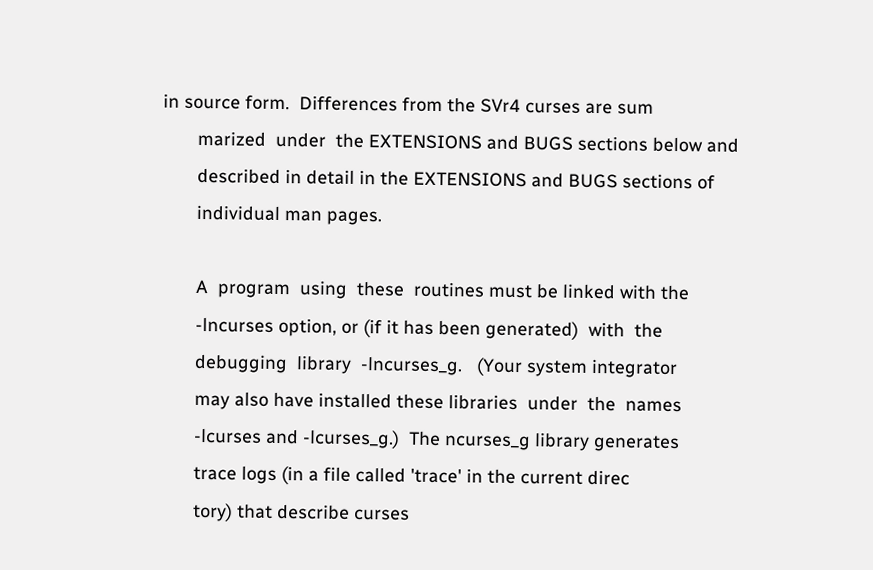in source form.  Differences from the SVr4 curses are sum
       marized  under  the EXTENSIONS and BUGS sections below and
       described in detail in the EXTENSIONS and BUGS sections of
       individual man pages.

       A  program  using  these  routines must be linked with the
       -lncurses option, or (if it has been generated)  with  the
       debugging  library  -lncurses_g.   (Your system integrator
       may also have installed these libraries  under  the  names
       -lcurses and -lcurses_g.)  The ncurses_g library generates
       trace logs (in a file called 'trace' in the current direc
       tory) that describe curses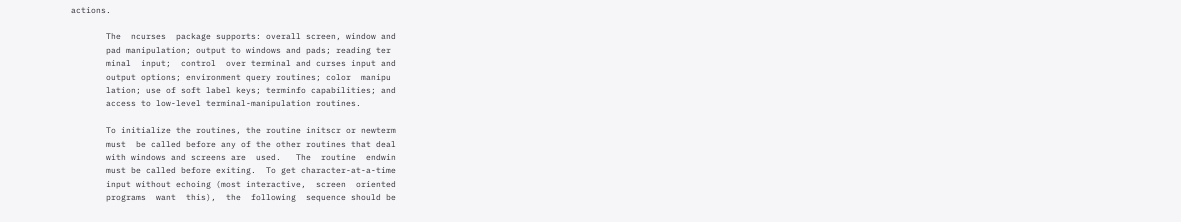actions.

       The  ncurses  package supports: overall screen, window and
       pad manipulation; output to windows and pads; reading ter
       minal  input;  control  over terminal and curses input and
       output options; environment query routines; color  manipu
       lation; use of soft label keys; terminfo capabilities; and
       access to low-level terminal-manipulation routines.

       To initialize the routines, the routine initscr or newterm
       must  be called before any of the other routines that deal
       with windows and screens are  used.   The  routine  endwin
       must be called before exiting.  To get character-at-a-time
       input without echoing (most interactive,  screen  oriented
       programs  want  this),  the  following  sequence should be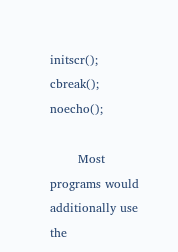initscr(); cbreak(); noecho();

       Most programs would additionally use the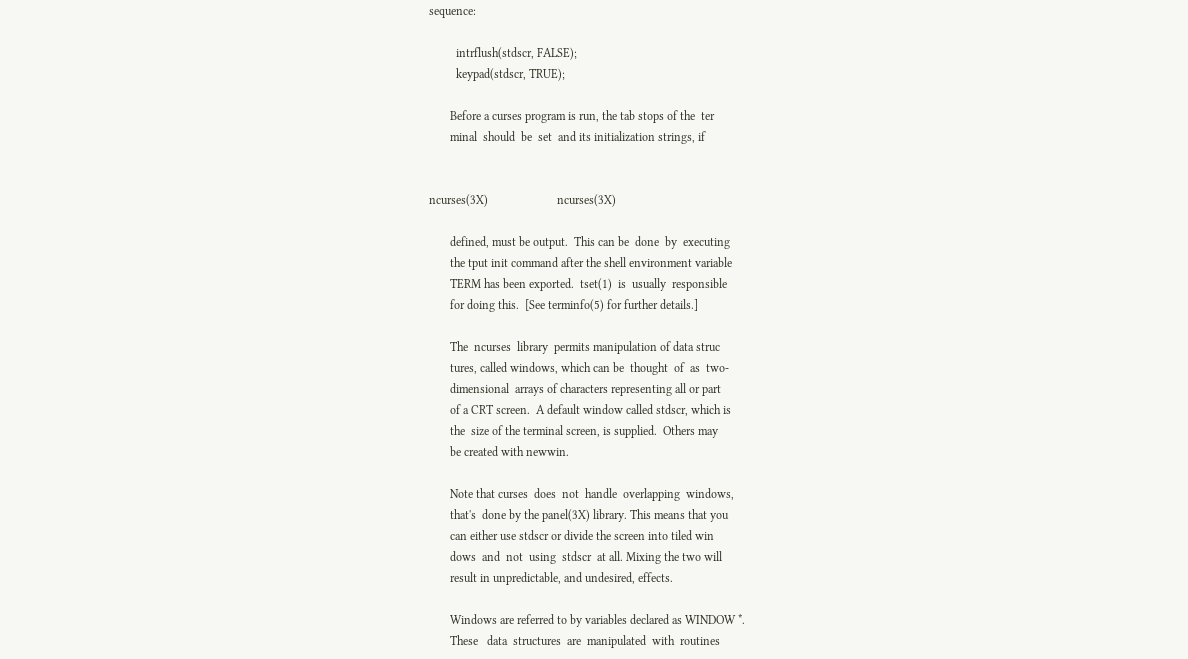sequence:

         intrflush(stdscr, FALSE);
         keypad(stdscr, TRUE);

       Before a curses program is run, the tab stops of the  ter
       minal  should  be  set  and its initialization strings, if


ncurses(3X)                       ncurses(3X)

       defined, must be output.  This can be  done  by  executing
       the tput init command after the shell environment variable
       TERM has been exported.  tset(1)  is  usually  responsible
       for doing this.  [See terminfo(5) for further details.]

       The  ncurses  library  permits manipulation of data struc
       tures, called windows, which can be  thought  of  as  two-
       dimensional  arrays of characters representing all or part
       of a CRT screen.  A default window called stdscr, which is
       the  size of the terminal screen, is supplied.  Others may
       be created with newwin.

       Note that curses  does  not  handle  overlapping  windows,
       that's  done by the panel(3X) library. This means that you
       can either use stdscr or divide the screen into tiled win
       dows  and  not  using  stdscr  at all. Mixing the two will
       result in unpredictable, and undesired, effects.

       Windows are referred to by variables declared as WINDOW *.
       These   data  structures  are  manipulated  with  routines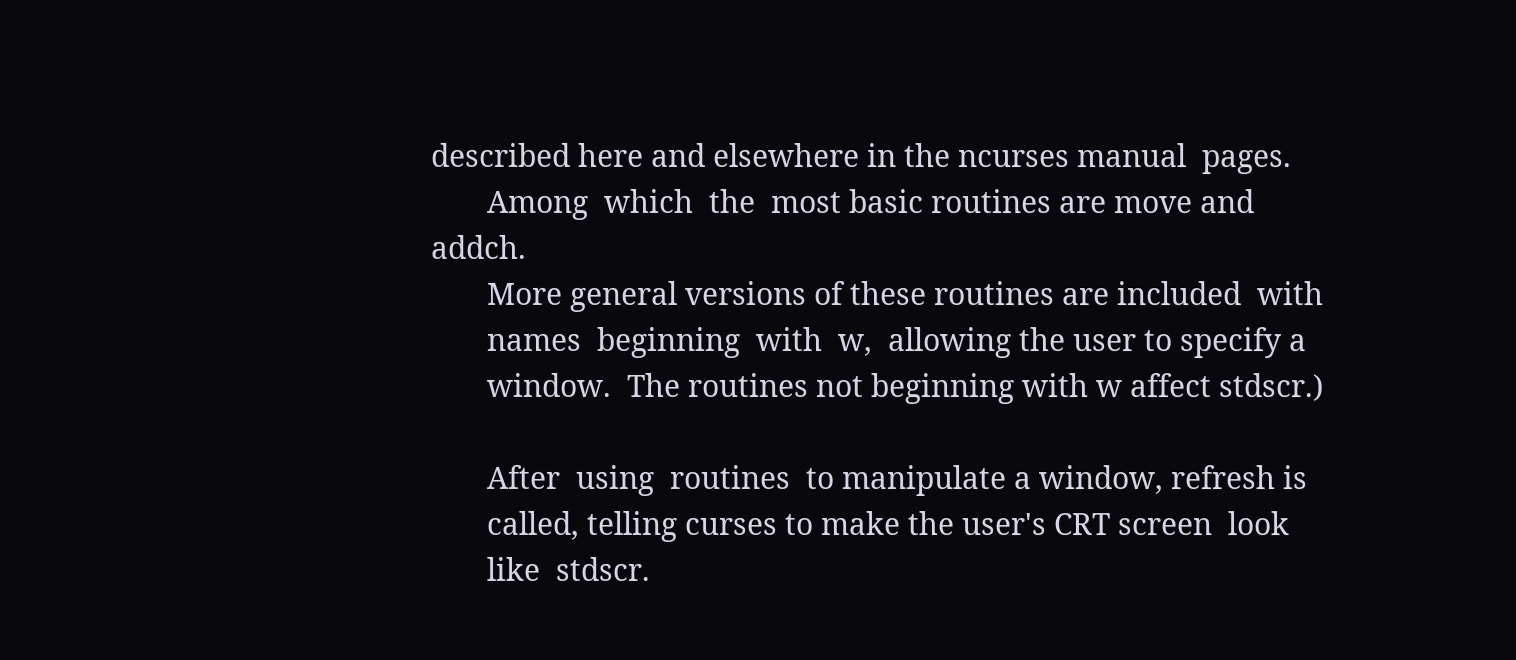described here and elsewhere in the ncurses manual  pages.
       Among  which  the  most basic routines are move and addch.
       More general versions of these routines are included  with
       names  beginning  with  w,  allowing the user to specify a
       window.  The routines not beginning with w affect stdscr.)

       After  using  routines  to manipulate a window, refresh is
       called, telling curses to make the user's CRT screen  look
       like  stdscr.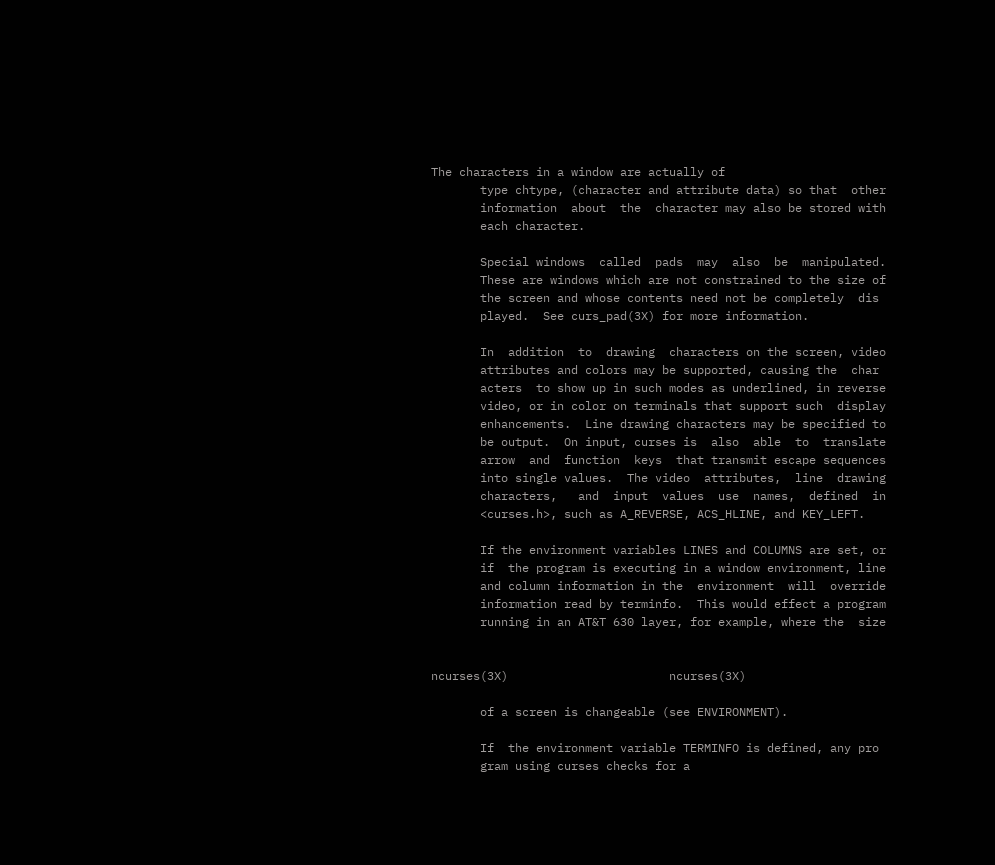The characters in a window are actually of
       type chtype, (character and attribute data) so that  other
       information  about  the  character may also be stored with
       each character.

       Special windows  called  pads  may  also  be  manipulated.
       These are windows which are not constrained to the size of
       the screen and whose contents need not be completely  dis
       played.  See curs_pad(3X) for more information.

       In  addition  to  drawing  characters on the screen, video
       attributes and colors may be supported, causing the  char
       acters  to show up in such modes as underlined, in reverse
       video, or in color on terminals that support such  display
       enhancements.  Line drawing characters may be specified to
       be output.  On input, curses is  also  able  to  translate
       arrow  and  function  keys  that transmit escape sequences
       into single values.  The video  attributes,  line  drawing
       characters,   and  input  values  use  names,  defined  in
       <curses.h>, such as A_REVERSE, ACS_HLINE, and KEY_LEFT.

       If the environment variables LINES and COLUMNS are set, or
       if  the program is executing in a window environment, line
       and column information in the  environment  will  override
       information read by terminfo.  This would effect a program
       running in an AT&T 630 layer, for example, where the  size


ncurses(3X)                       ncurses(3X)

       of a screen is changeable (see ENVIRONMENT).

       If  the environment variable TERMINFO is defined, any pro
       gram using curses checks for a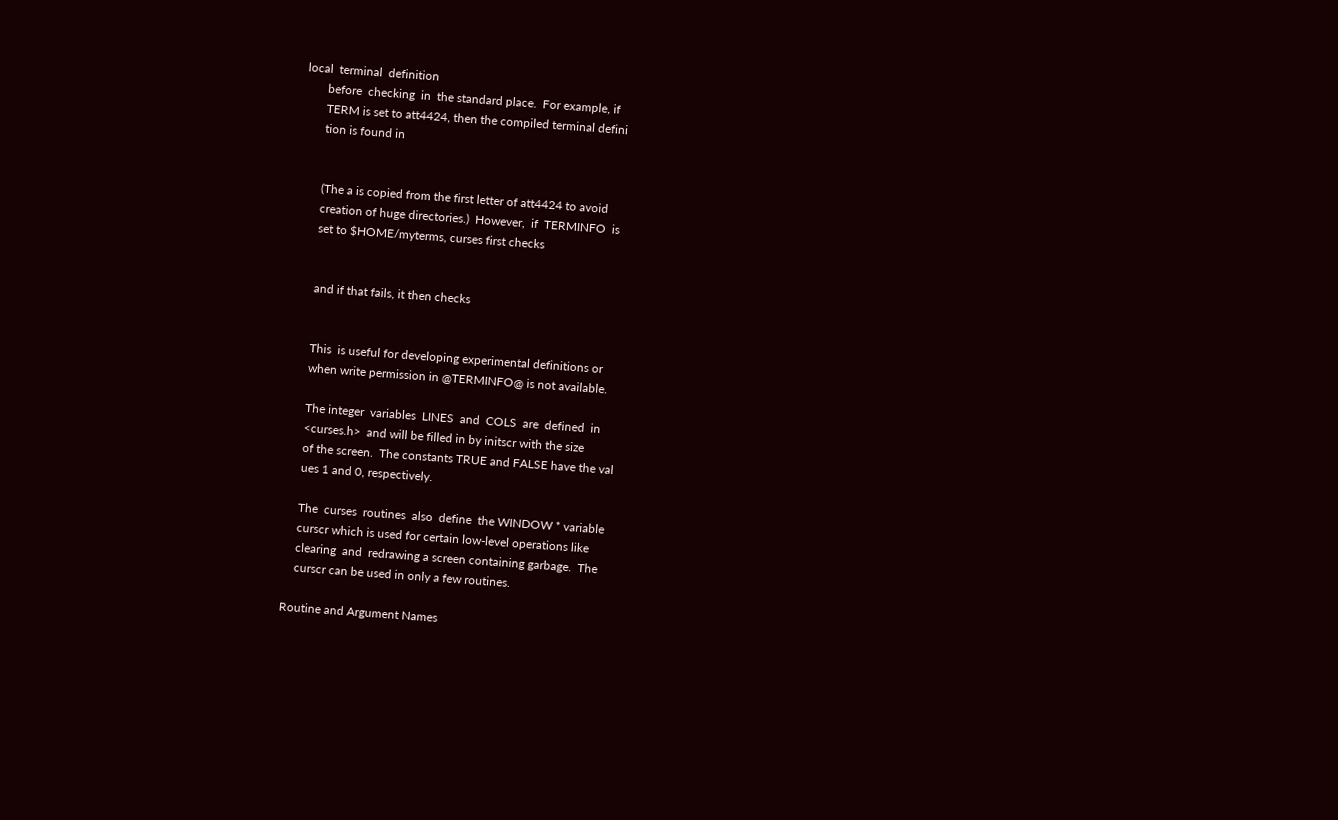local  terminal  definition
       before  checking  in  the standard place.  For example, if
       TERM is set to att4424, then the compiled terminal defini
       tion is found in


       (The a is copied from the first letter of att4424 to avoid
       creation of huge directories.)  However,  if  TERMINFO  is
       set to $HOME/myterms, curses first checks


       and if that fails, it then checks


       This  is useful for developing experimental definitions or
       when write permission in @TERMINFO@ is not available.

       The integer  variables  LINES  and  COLS  are  defined  in
       <curses.h>  and will be filled in by initscr with the size
       of the screen.  The constants TRUE and FALSE have the val
       ues 1 and 0, respectively.

       The  curses  routines  also  define  the WINDOW * variable
       curscr which is used for certain low-level operations like
       clearing  and  redrawing a screen containing garbage.  The
       curscr can be used in only a few routines.

   Routine and Argument Names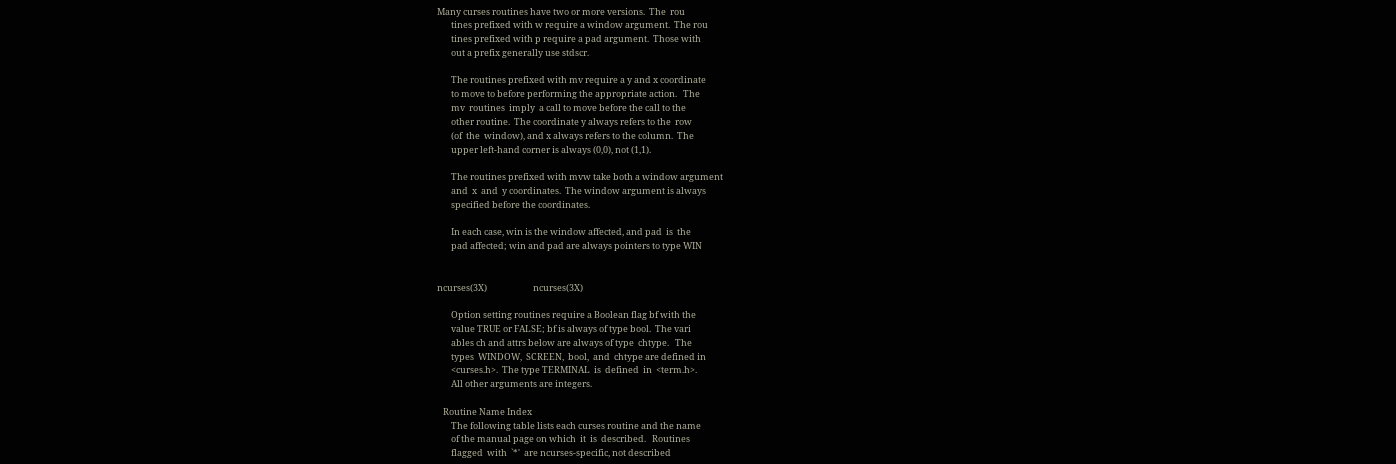Many curses routines have two or more versions.  The  rou
       tines prefixed with w require a window argument.  The rou
       tines prefixed with p require a pad argument.  Those with
       out a prefix generally use stdscr.

       The routines prefixed with mv require a y and x coordinate
       to move to before performing the appropriate action.   The
       mv  routines  imply  a call to move before the call to the
       other routine.  The coordinate y always refers to the  row
       (of  the  window), and x always refers to the column.  The
       upper left-hand corner is always (0,0), not (1,1).

       The routines prefixed with mvw take both a window argument
       and  x  and  y coordinates.  The window argument is always
       specified before the coordinates.

       In each case, win is the window affected, and pad  is  the
       pad affected; win and pad are always pointers to type WIN


ncurses(3X)                       ncurses(3X)

       Option setting routines require a Boolean flag bf with the
       value TRUE or FALSE; bf is always of type bool.  The vari
       ables ch and attrs below are always of type  chtype.   The
       types  WINDOW,  SCREEN,  bool,  and  chtype are defined in
       <curses.h>.  The type TERMINAL  is  defined  in  <term.h>.
       All other arguments are integers.

   Routine Name Index
       The following table lists each curses routine and the name
       of the manual page on which  it  is  described.   Routines
       flagged  with  `*'  are ncurses-specific, not described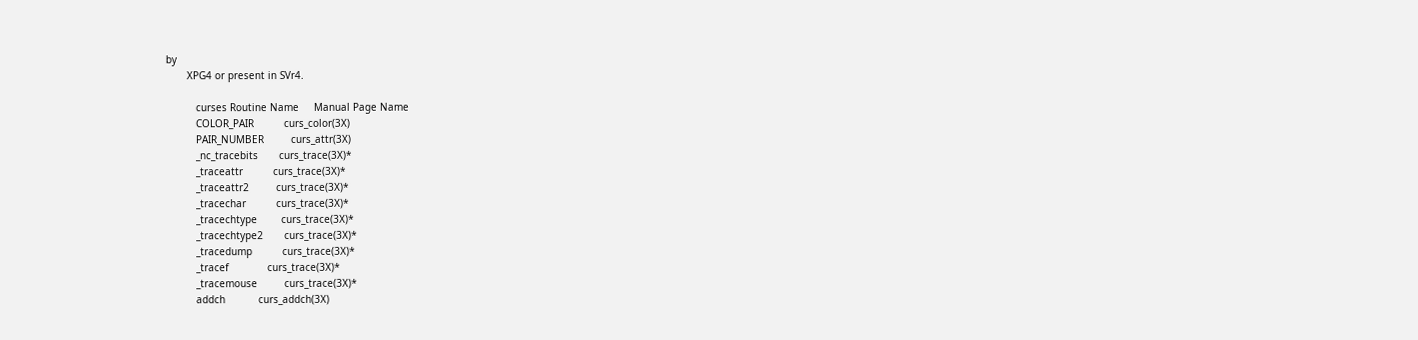by
       XPG4 or present in SVr4.

          curses Routine Name     Manual Page Name
          COLOR_PAIR          curs_color(3X)
          PAIR_NUMBER         curs_attr(3X)
          _nc_tracebits       curs_trace(3X)*
          _traceattr          curs_trace(3X)*
          _traceattr2         curs_trace(3X)*
          _tracechar          curs_trace(3X)*
          _tracechtype        curs_trace(3X)*
          _tracechtype2       curs_trace(3X)*
          _tracedump          curs_trace(3X)*
          _tracef             curs_trace(3X)*
          _tracemouse         curs_trace(3X)*
          addch           curs_addch(3X)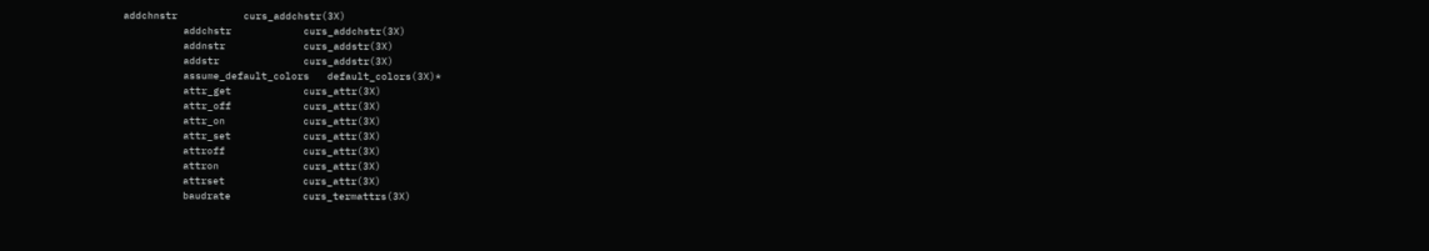addchnstr           curs_addchstr(3X)
          addchstr            curs_addchstr(3X)
          addnstr             curs_addstr(3X)
          addstr              curs_addstr(3X)
          assume_default_colors   default_colors(3X)*
          attr_get            curs_attr(3X)
          attr_off            curs_attr(3X)
          attr_on             curs_attr(3X)
          attr_set            curs_attr(3X)
          attroff             curs_attr(3X)
          attron              curs_attr(3X)
          attrset             curs_attr(3X)
          baudrate            curs_termattrs(3X)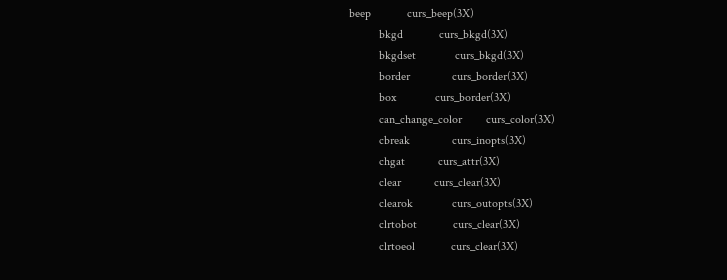beep            curs_beep(3X)
          bkgd            curs_bkgd(3X)
          bkgdset             curs_bkgd(3X)
          border              curs_border(3X)
          box             curs_border(3X)
          can_change_color        curs_color(3X)
          cbreak              curs_inopts(3X)
          chgat           curs_attr(3X)
          clear           curs_clear(3X)
          clearok             curs_outopts(3X)
          clrtobot            curs_clear(3X)
          clrtoeol            curs_clear(3X)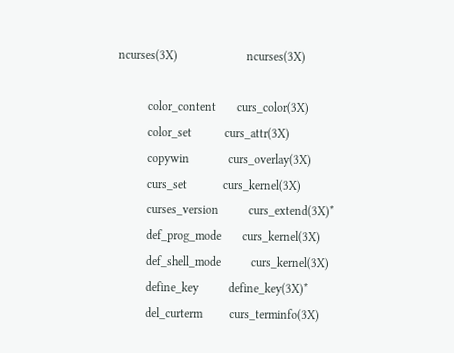ncurses(3X)                       ncurses(3X)

          color_content       curs_color(3X)
          color_set           curs_attr(3X)
          copywin             curs_overlay(3X)
          curs_set            curs_kernel(3X)
          curses_version          curs_extend(3X)*
          def_prog_mode       curs_kernel(3X)
          def_shell_mode          curs_kernel(3X)
          define_key          define_key(3X)*
          del_curterm         curs_terminfo(3X)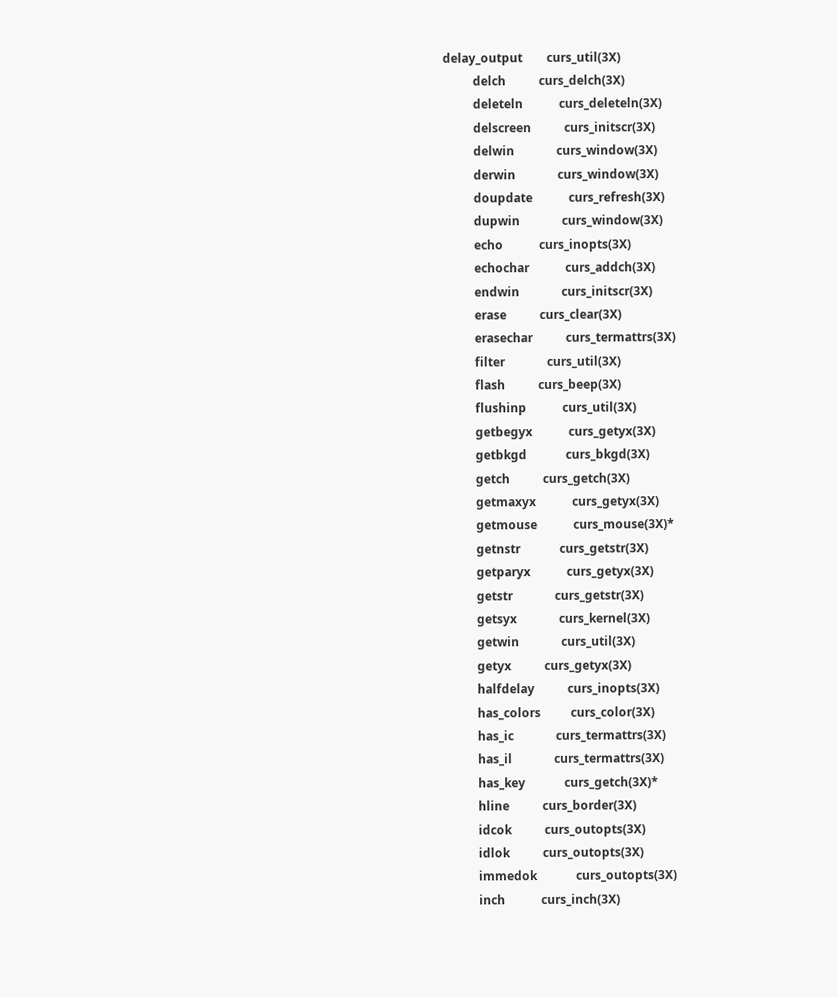delay_output        curs_util(3X)
          delch           curs_delch(3X)
          deleteln            curs_deleteln(3X)
          delscreen           curs_initscr(3X)
          delwin              curs_window(3X)
          derwin              curs_window(3X)
          doupdate            curs_refresh(3X)
          dupwin              curs_window(3X)
          echo            curs_inopts(3X)
          echochar            curs_addch(3X)
          endwin              curs_initscr(3X)
          erase           curs_clear(3X)
          erasechar           curs_termattrs(3X)
          filter              curs_util(3X)
          flash           curs_beep(3X)
          flushinp            curs_util(3X)
          getbegyx            curs_getyx(3X)
          getbkgd             curs_bkgd(3X)
          getch           curs_getch(3X)
          getmaxyx            curs_getyx(3X)
          getmouse            curs_mouse(3X)*
          getnstr             curs_getstr(3X)
          getparyx            curs_getyx(3X)
          getstr              curs_getstr(3X)
          getsyx              curs_kernel(3X)
          getwin              curs_util(3X)
          getyx           curs_getyx(3X)
          halfdelay           curs_inopts(3X)
          has_colors          curs_color(3X)
          has_ic              curs_termattrs(3X)
          has_il              curs_termattrs(3X)
          has_key             curs_getch(3X)*
          hline           curs_border(3X)
          idcok           curs_outopts(3X)
          idlok           curs_outopts(3X)
          immedok             curs_outopts(3X)
          inch            curs_inch(3X)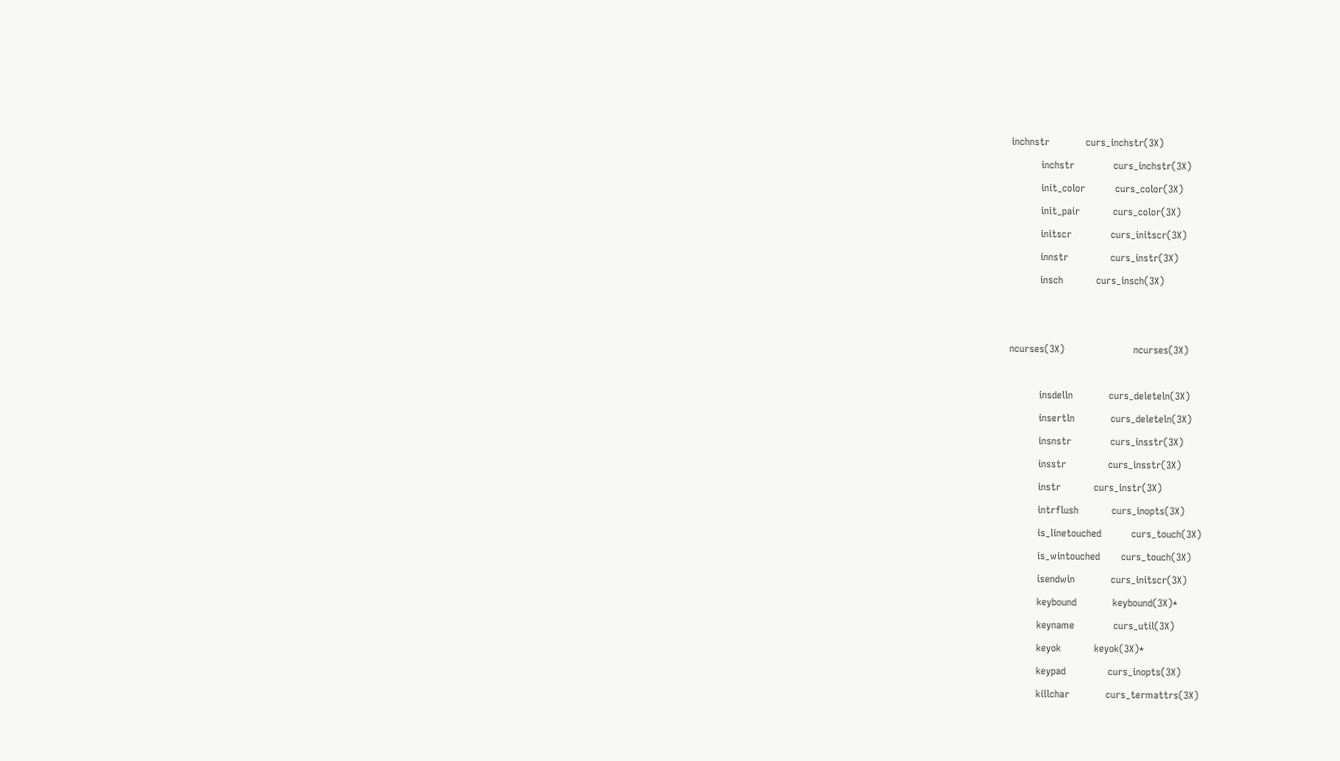inchnstr            curs_inchstr(3X)
          inchstr             curs_inchstr(3X)
          init_color          curs_color(3X)
          init_pair           curs_color(3X)
          initscr             curs_initscr(3X)
          innstr              curs_instr(3X)
          insch           curs_insch(3X)


ncurses(3X)                       ncurses(3X)

          insdelln            curs_deleteln(3X)
          insertln            curs_deleteln(3X)
          insnstr             curs_insstr(3X)
          insstr              curs_insstr(3X)
          instr           curs_instr(3X)
          intrflush           curs_inopts(3X)
          is_linetouched          curs_touch(3X)
          is_wintouched       curs_touch(3X)
          isendwin            curs_initscr(3X)
          keybound            keybound(3X)*
          keyname             curs_util(3X)
          keyok           keyok(3X)*
          keypad              curs_inopts(3X)
          killchar            curs_termattrs(3X)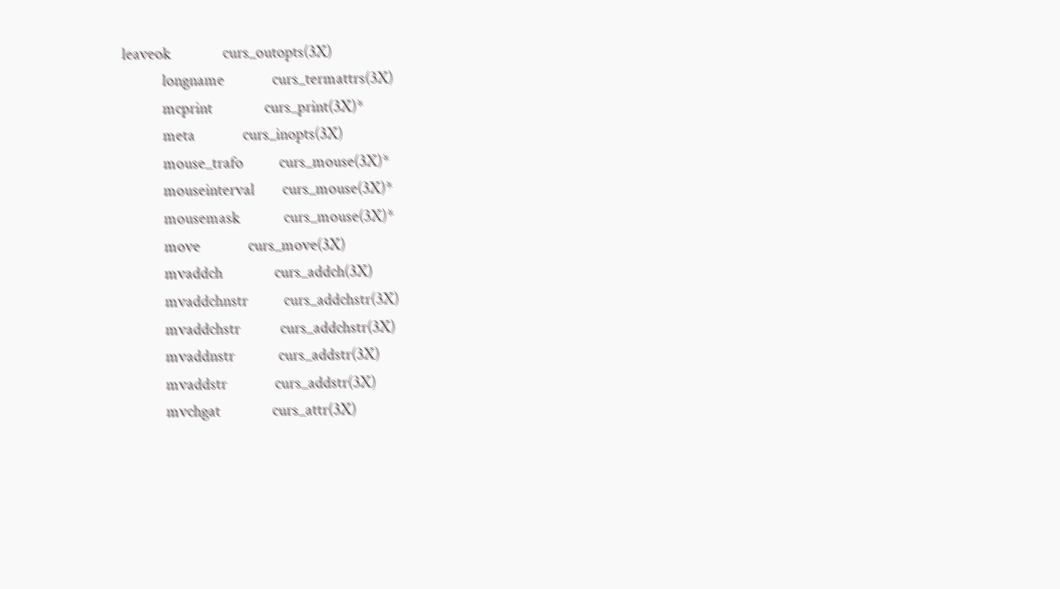leaveok             curs_outopts(3X)
          longname            curs_termattrs(3X)
          mcprint             curs_print(3X)*
          meta            curs_inopts(3X)
          mouse_trafo         curs_mouse(3X)*
          mouseinterval       curs_mouse(3X)*
          mousemask           curs_mouse(3X)*
          move            curs_move(3X)
          mvaddch             curs_addch(3X)
          mvaddchnstr         curs_addchstr(3X)
          mvaddchstr          curs_addchstr(3X)
          mvaddnstr           curs_addstr(3X)
          mvaddstr            curs_addstr(3X)
          mvchgat             curs_attr(3X)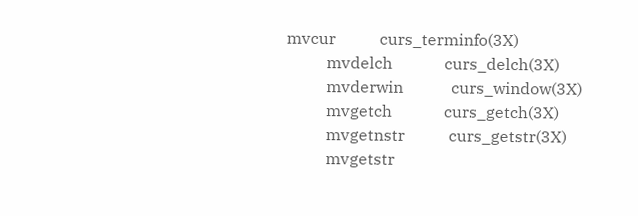mvcur           curs_terminfo(3X)
          mvdelch             curs_delch(3X)
          mvderwin            curs_window(3X)
          mvgetch             curs_getch(3X)
          mvgetnstr           curs_getstr(3X)
          mvgetstr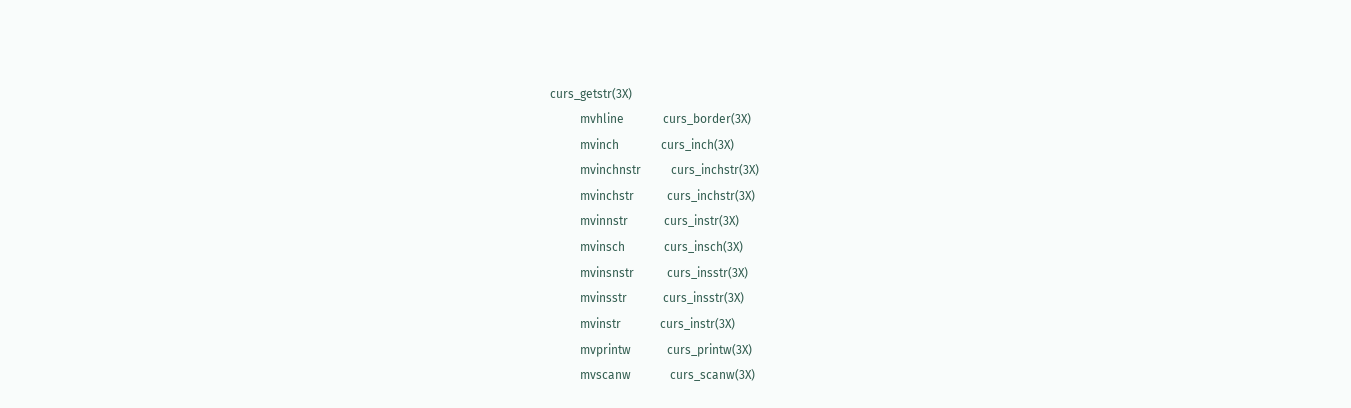curs_getstr(3X)
          mvhline             curs_border(3X)
          mvinch              curs_inch(3X)
          mvinchnstr          curs_inchstr(3X)
          mvinchstr           curs_inchstr(3X)
          mvinnstr            curs_instr(3X)
          mvinsch             curs_insch(3X)
          mvinsnstr           curs_insstr(3X)
          mvinsstr            curs_insstr(3X)
          mvinstr             curs_instr(3X)
          mvprintw            curs_printw(3X)
          mvscanw             curs_scanw(3X)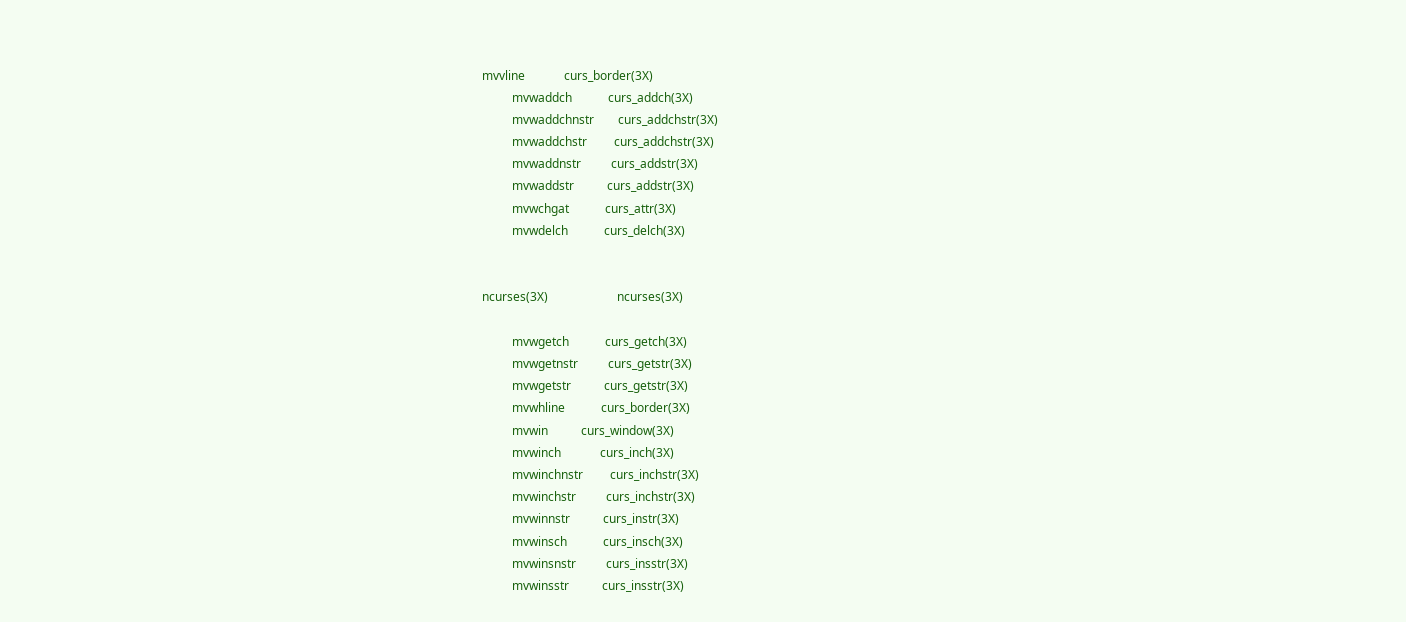mvvline             curs_border(3X)
          mvwaddch            curs_addch(3X)
          mvwaddchnstr        curs_addchstr(3X)
          mvwaddchstr         curs_addchstr(3X)
          mvwaddnstr          curs_addstr(3X)
          mvwaddstr           curs_addstr(3X)
          mvwchgat            curs_attr(3X)
          mvwdelch            curs_delch(3X)


ncurses(3X)                       ncurses(3X)

          mvwgetch            curs_getch(3X)
          mvwgetnstr          curs_getstr(3X)
          mvwgetstr           curs_getstr(3X)
          mvwhline            curs_border(3X)
          mvwin           curs_window(3X)
          mvwinch             curs_inch(3X)
          mvwinchnstr         curs_inchstr(3X)
          mvwinchstr          curs_inchstr(3X)
          mvwinnstr           curs_instr(3X)
          mvwinsch            curs_insch(3X)
          mvwinsnstr          curs_insstr(3X)
          mvwinsstr           curs_insstr(3X)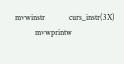mvwinstr            curs_instr(3X)
          mvwprintw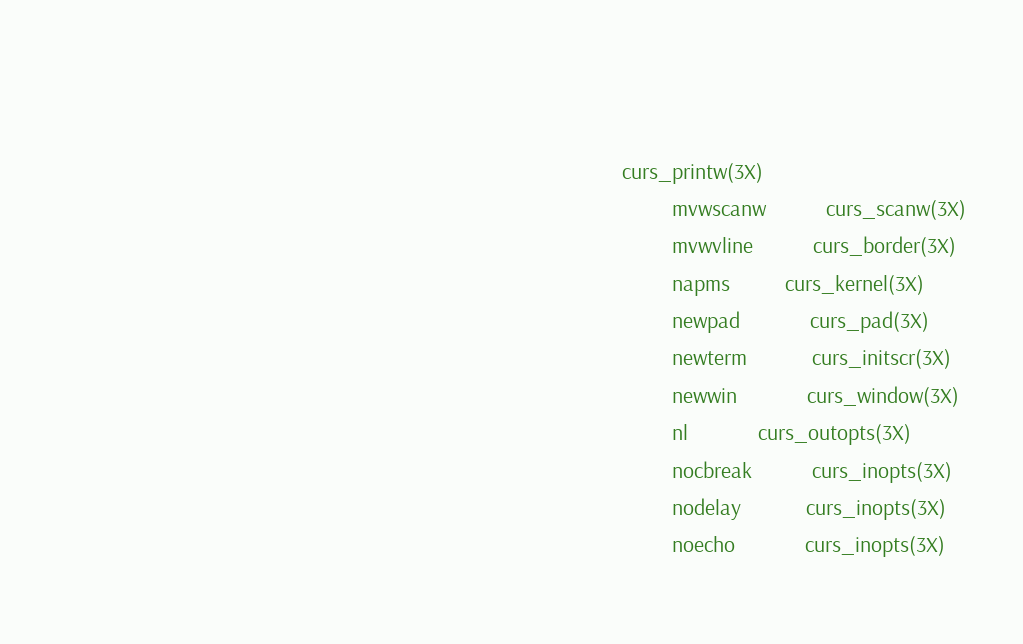curs_printw(3X)
          mvwscanw            curs_scanw(3X)
          mvwvline            curs_border(3X)
          napms           curs_kernel(3X)
          newpad              curs_pad(3X)
          newterm             curs_initscr(3X)
          newwin              curs_window(3X)
          nl              curs_outopts(3X)
          nocbreak            curs_inopts(3X)
          nodelay             curs_inopts(3X)
          noecho              curs_inopts(3X)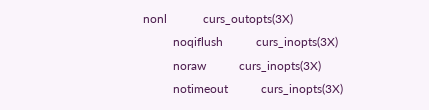nonl            curs_outopts(3X)
          noqiflush           curs_inopts(3X)
          noraw           curs_inopts(3X)
          notimeout           curs_inopts(3X)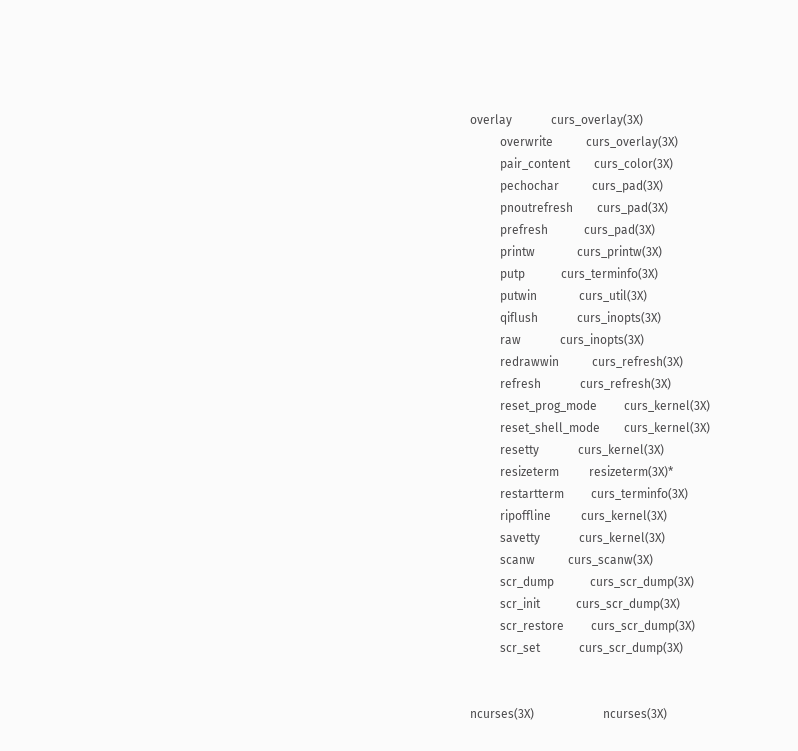overlay             curs_overlay(3X)
          overwrite           curs_overlay(3X)
          pair_content        curs_color(3X)
          pechochar           curs_pad(3X)
          pnoutrefresh        curs_pad(3X)
          prefresh            curs_pad(3X)
          printw              curs_printw(3X)
          putp            curs_terminfo(3X)
          putwin              curs_util(3X)
          qiflush             curs_inopts(3X)
          raw             curs_inopts(3X)
          redrawwin           curs_refresh(3X)
          refresh             curs_refresh(3X)
          reset_prog_mode         curs_kernel(3X)
          reset_shell_mode        curs_kernel(3X)
          resetty             curs_kernel(3X)
          resizeterm          resizeterm(3X)*
          restartterm         curs_terminfo(3X)
          ripoffline          curs_kernel(3X)
          savetty             curs_kernel(3X)
          scanw           curs_scanw(3X)
          scr_dump            curs_scr_dump(3X)
          scr_init            curs_scr_dump(3X)
          scr_restore         curs_scr_dump(3X)
          scr_set             curs_scr_dump(3X)


ncurses(3X)                       ncurses(3X)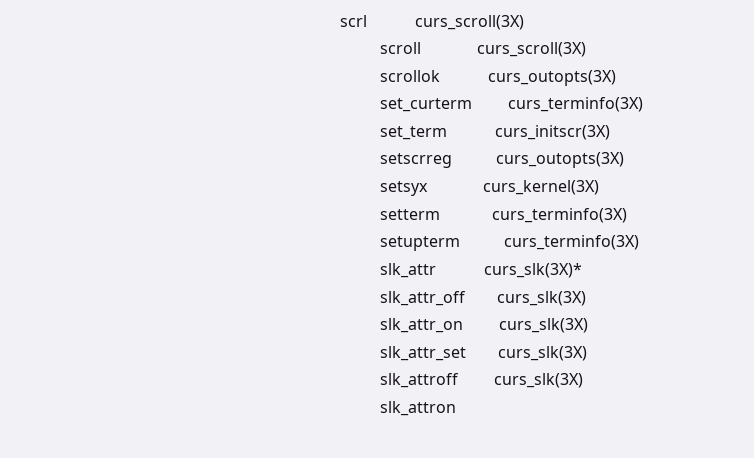scrl            curs_scroll(3X)
          scroll              curs_scroll(3X)
          scrollok            curs_outopts(3X)
          set_curterm         curs_terminfo(3X)
          set_term            curs_initscr(3X)
          setscrreg           curs_outopts(3X)
          setsyx              curs_kernel(3X)
          setterm             curs_terminfo(3X)
          setupterm           curs_terminfo(3X)
          slk_attr            curs_slk(3X)*
          slk_attr_off        curs_slk(3X)
          slk_attr_on         curs_slk(3X)
          slk_attr_set        curs_slk(3X)
          slk_attroff         curs_slk(3X)
          slk_attron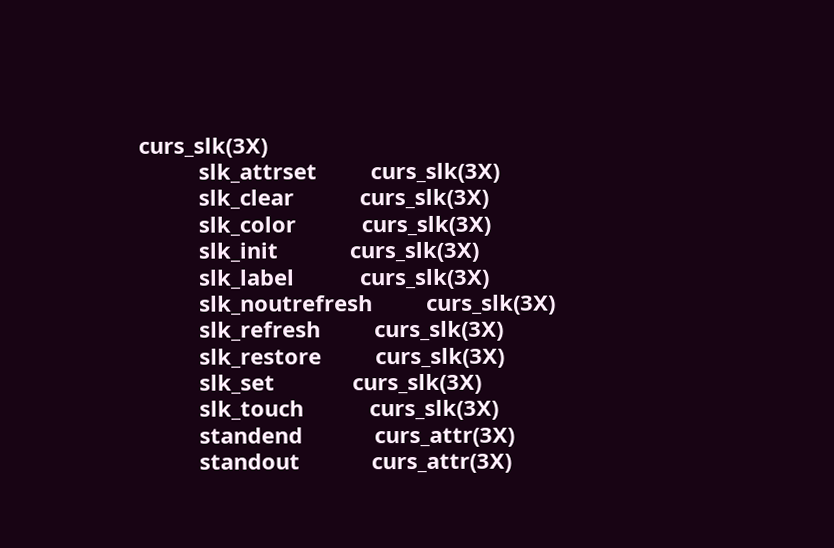curs_slk(3X)
          slk_attrset         curs_slk(3X)
          slk_clear           curs_slk(3X)
          slk_color           curs_slk(3X)
          slk_init            curs_slk(3X)
          slk_label           curs_slk(3X)
          slk_noutrefresh         curs_slk(3X)
          slk_refresh         curs_slk(3X)
          slk_restore         curs_slk(3X)
          slk_set             curs_slk(3X)
          slk_touch           curs_slk(3X)
          standend            curs_attr(3X)
          standout            curs_attr(3X)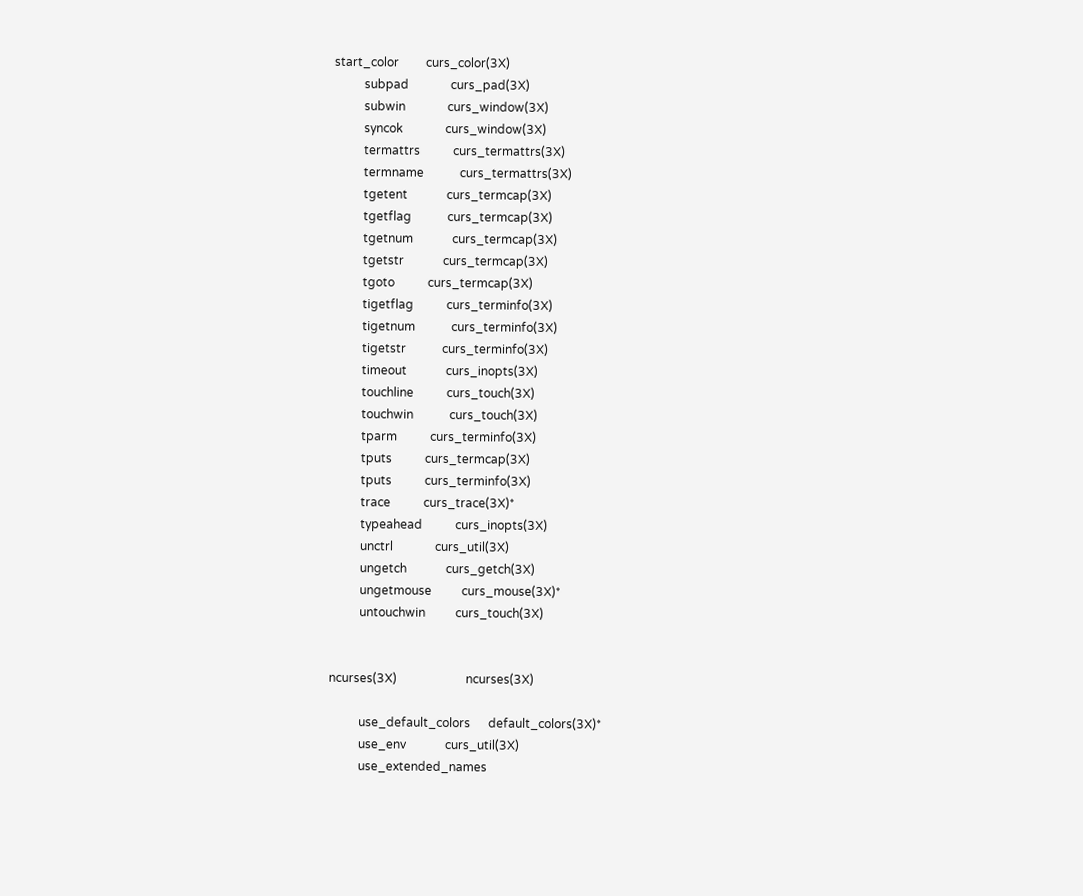start_color         curs_color(3X)
          subpad              curs_pad(3X)
          subwin              curs_window(3X)
          syncok              curs_window(3X)
          termattrs           curs_termattrs(3X)
          termname            curs_termattrs(3X)
          tgetent             curs_termcap(3X)
          tgetflag            curs_termcap(3X)
          tgetnum             curs_termcap(3X)
          tgetstr             curs_termcap(3X)
          tgoto           curs_termcap(3X)
          tigetflag           curs_terminfo(3X)
          tigetnum            curs_terminfo(3X)
          tigetstr            curs_terminfo(3X)
          timeout             curs_inopts(3X)
          touchline           curs_touch(3X)
          touchwin            curs_touch(3X)
          tparm           curs_terminfo(3X)
          tputs           curs_termcap(3X)
          tputs           curs_terminfo(3X)
          trace           curs_trace(3X)*
          typeahead           curs_inopts(3X)
          unctrl              curs_util(3X)
          ungetch             curs_getch(3X)
          ungetmouse          curs_mouse(3X)*
          untouchwin          curs_touch(3X)


ncurses(3X)                       ncurses(3X)

          use_default_colors      default_colors(3X)*
          use_env             curs_util(3X)
          use_extended_names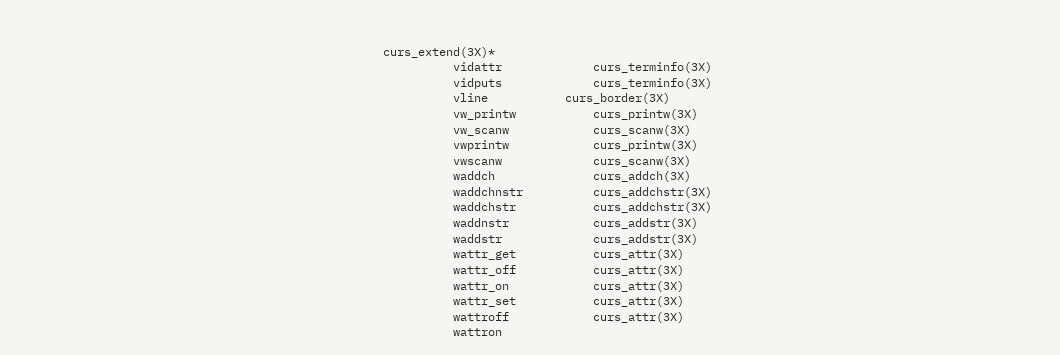curs_extend(3X)*
          vidattr             curs_terminfo(3X)
          vidputs             curs_terminfo(3X)
          vline           curs_border(3X)
          vw_printw           curs_printw(3X)
          vw_scanw            curs_scanw(3X)
          vwprintw            curs_printw(3X)
          vwscanw             curs_scanw(3X)
          waddch              curs_addch(3X)
          waddchnstr          curs_addchstr(3X)
          waddchstr           curs_addchstr(3X)
          waddnstr            curs_addstr(3X)
          waddstr             curs_addstr(3X)
          wattr_get           curs_attr(3X)
          wattr_off           curs_attr(3X)
          wattr_on            curs_attr(3X)
          wattr_set           curs_attr(3X)
          wattroff            curs_attr(3X)
          wattron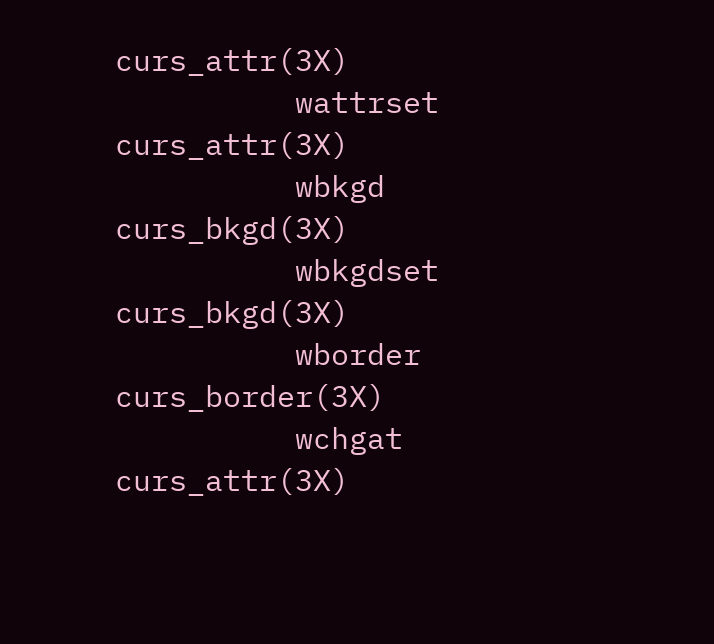curs_attr(3X)
          wattrset            curs_attr(3X)
          wbkgd           curs_bkgd(3X)
          wbkgdset            curs_bkgd(3X)
          wborder             curs_border(3X)
          wchgat              curs_attr(3X)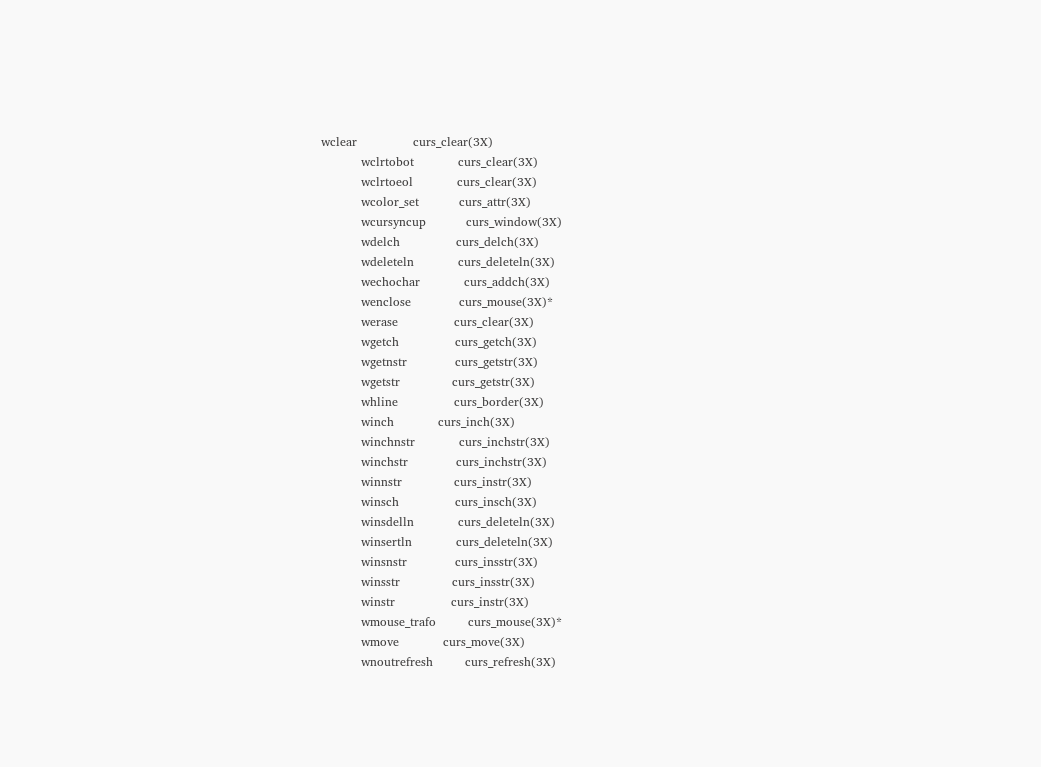wclear              curs_clear(3X)
          wclrtobot           curs_clear(3X)
          wclrtoeol           curs_clear(3X)
          wcolor_set          curs_attr(3X)
          wcursyncup          curs_window(3X)
          wdelch              curs_delch(3X)
          wdeleteln           curs_deleteln(3X)
          wechochar           curs_addch(3X)
          wenclose            curs_mouse(3X)*
          werase              curs_clear(3X)
          wgetch              curs_getch(3X)
          wgetnstr            curs_getstr(3X)
          wgetstr             curs_getstr(3X)
          whline              curs_border(3X)
          winch           curs_inch(3X)
          winchnstr           curs_inchstr(3X)
          winchstr            curs_inchstr(3X)
          winnstr             curs_instr(3X)
          winsch              curs_insch(3X)
          winsdelln           curs_deleteln(3X)
          winsertln           curs_deleteln(3X)
          winsnstr            curs_insstr(3X)
          winsstr             curs_insstr(3X)
          winstr              curs_instr(3X)
          wmouse_trafo        curs_mouse(3X)*
          wmove           curs_move(3X)
          wnoutrefresh        curs_refresh(3X)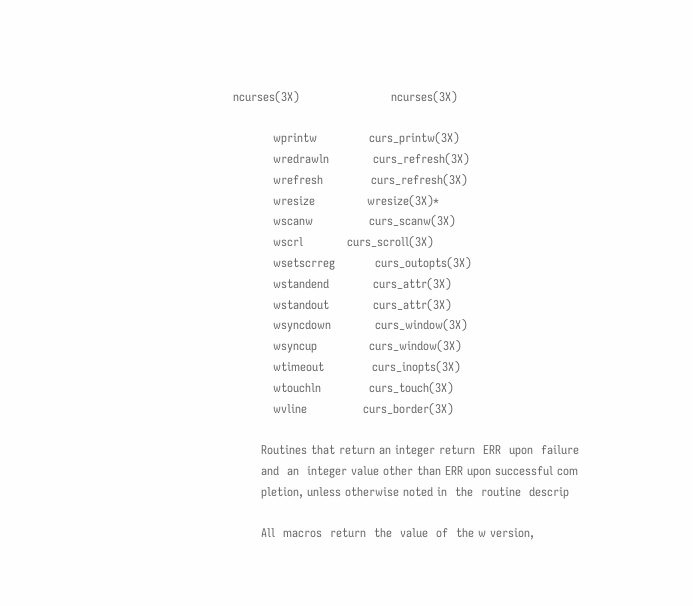ncurses(3X)                       ncurses(3X)

          wprintw             curs_printw(3X)
          wredrawln           curs_refresh(3X)
          wrefresh            curs_refresh(3X)
          wresize             wresize(3X)*
          wscanw              curs_scanw(3X)
          wscrl           curs_scroll(3X)
          wsetscrreg          curs_outopts(3X)
          wstandend           curs_attr(3X)
          wstandout           curs_attr(3X)
          wsyncdown           curs_window(3X)
          wsyncup             curs_window(3X)
          wtimeout            curs_inopts(3X)
          wtouchln            curs_touch(3X)
          wvline              curs_border(3X)

       Routines that return an integer return  ERR  upon  failure
       and  an  integer value other than ERR upon successful com
       pletion, unless otherwise noted in  the  routine  descrip

       All  macros  return  the  value  of  the w version,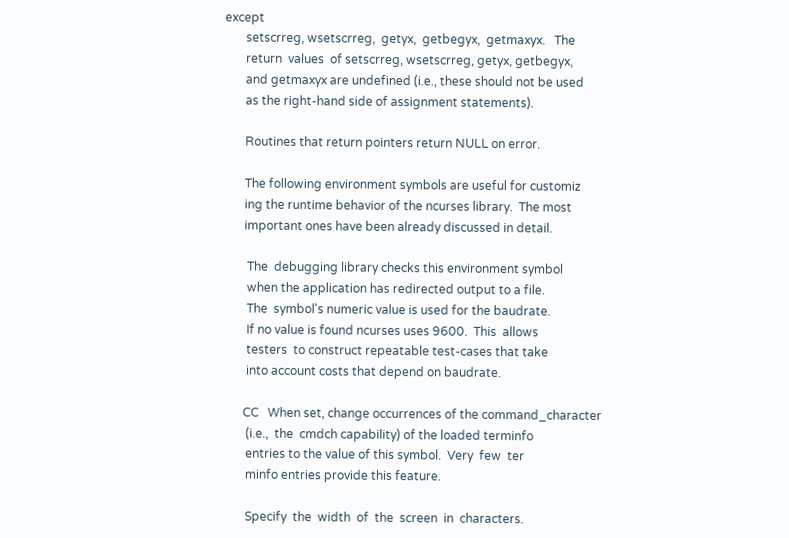except
       setscrreg, wsetscrreg,  getyx,  getbegyx,  getmaxyx.   The
       return  values  of setscrreg, wsetscrreg, getyx, getbegyx,
       and getmaxyx are undefined (i.e., these should not be used
       as the right-hand side of assignment statements).

       Routines that return pointers return NULL on error.

       The following environment symbols are useful for customiz
       ing the runtime behavior of the ncurses library.  The most
       important ones have been already discussed in detail.

        The  debugging library checks this environment symbol
        when the application has redirected output to a file.
        The  symbol's numeric value is used for the baudrate.
        If no value is found ncurses uses 9600.  This  allows
        testers  to construct repeatable test-cases that take
        into account costs that depend on baudrate.

       CC   When set, change occurrences of the command_character
        (i.e.,  the  cmdch capability) of the loaded terminfo
        entries to the value of this symbol.  Very  few  ter
        minfo entries provide this feature.

        Specify  the  width  of  the  screen  in  characters.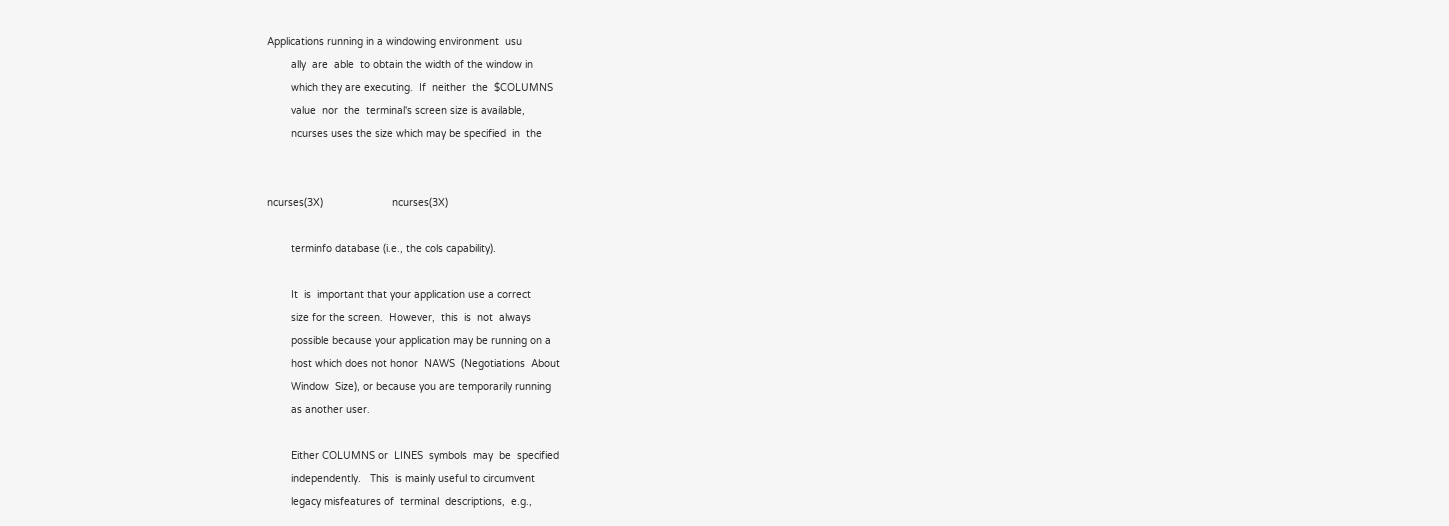Applications running in a windowing environment  usu
        ally  are  able  to obtain the width of the window in
        which they are executing.  If  neither  the  $COLUMNS
        value  nor  the  terminal's screen size is available,
        ncurses uses the size which may be specified  in  the


ncurses(3X)                       ncurses(3X)

        terminfo database (i.e., the cols capability).

        It  is  important that your application use a correct
        size for the screen.  However,  this  is  not  always
        possible because your application may be running on a
        host which does not honor  NAWS  (Negotiations  About
        Window  Size), or because you are temporarily running
        as another user.

        Either COLUMNS or  LINES  symbols  may  be  specified
        independently.   This  is mainly useful to circumvent
        legacy misfeatures of  terminal  descriptions,  e.g.,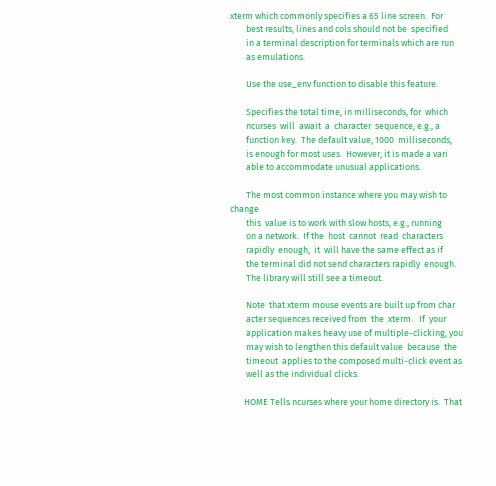xterm which commonly specifies a 65 line screen.  For
        best results, lines and cols should not be  specified
        in a terminal description for terminals which are run
        as emulations.

        Use the use_env function to disable this feature.

        Specifies the total time, in milliseconds, for  which
        ncurses  will  await  a  character  sequence, e.g., a
        function key.  The default value, 1000  milliseconds,
        is enough for most uses.  However, it is made a vari
        able to accommodate unusual applications.

        The most common instance where you may wish to change
        this  value is to work with slow hosts, e.g., running
        on a network.  If the  host  cannot  read  characters
        rapidly  enough,  it  will have the same effect as if
        the terminal did not send characters rapidly  enough.
        The library will still see a timeout.

        Note  that xterm mouse events are built up from char
        acter sequences received from  the  xterm.   If  your
        application makes heavy use of multiple-clicking, you
        may wish to lengthen this default value  because  the
        timeout  applies to the composed multi-click event as
        well as the individual clicks.

       HOME Tells ncurses where your home directory is.  That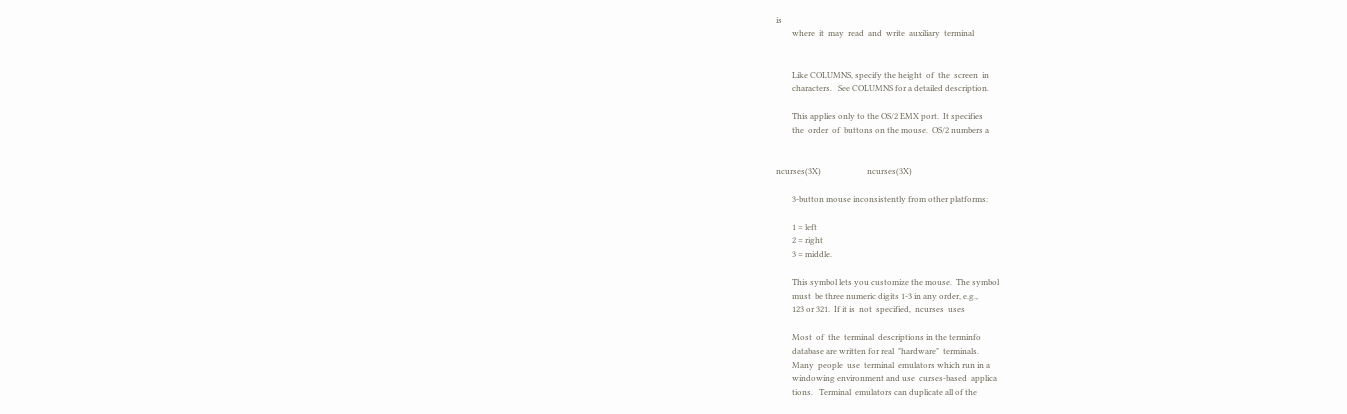is
        where  it  may  read  and  write  auxiliary  terminal


        Like COLUMNS, specify the height  of  the  screen  in
        characters.   See COLUMNS for a detailed description.

        This applies only to the OS/2 EMX port.  It specifies
        the  order  of  buttons on the mouse.  OS/2 numbers a


ncurses(3X)                       ncurses(3X)

        3-button mouse inconsistently from other platforms:

        1 = left
        2 = right
        3 = middle.

        This symbol lets you customize the mouse.  The symbol
        must  be three numeric digits 1-3 in any order, e.g.,
        123 or 321.  If it is  not  specified,  ncurses  uses

        Most  of  the  terminal  descriptions in the terminfo
        database are written for real  "hardware"  terminals.
        Many  people  use  terminal  emulators which run in a
        windowing environment and use  curses-based  applica
        tions.   Terminal  emulators can duplicate all of the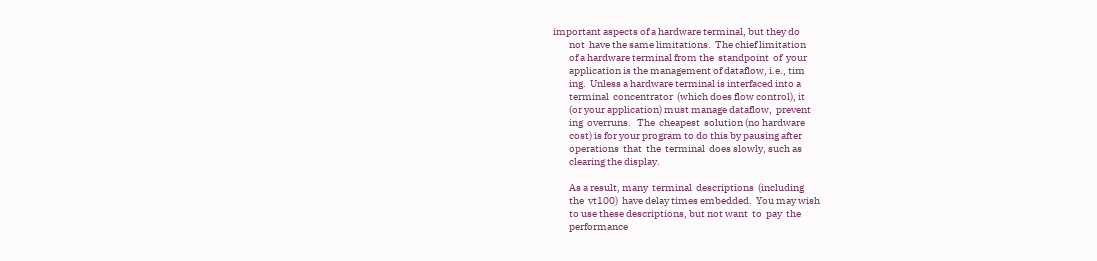important aspects of a hardware terminal, but they do
        not  have the same limitations.  The chief limitation
        of a hardware terminal from the  standpoint  of  your
        application is the management of dataflow, i.e., tim
        ing.  Unless a hardware terminal is interfaced into a
        terminal  concentrator  (which does flow control), it
        (or your application) must manage dataflow,  prevent
        ing  overruns.   The  cheapest  solution (no hardware
        cost) is for your program to do this by pausing after
        operations  that  the  terminal  does slowly, such as
        clearing the display.

        As a result, many  terminal  descriptions  (including
        the  vt100)  have delay times embedded.  You may wish
        to use these descriptions, but not want  to  pay  the
        performance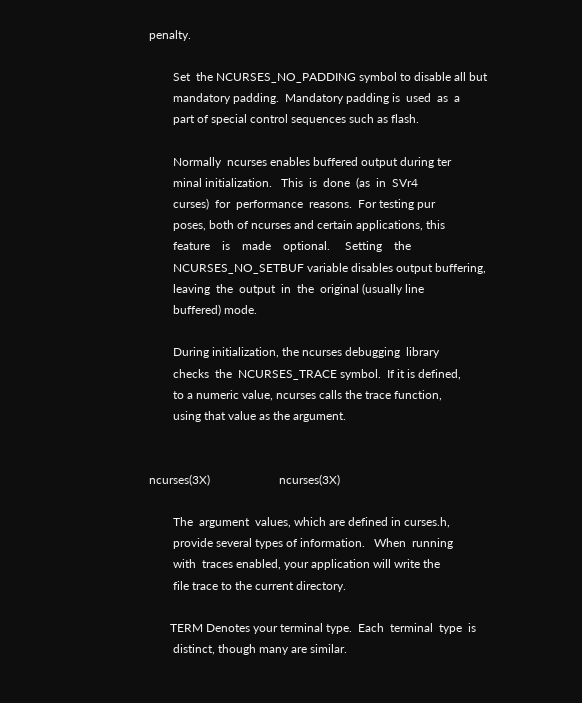penalty.

        Set  the NCURSES_NO_PADDING symbol to disable all but
        mandatory padding.  Mandatory padding is  used  as  a
        part of special control sequences such as flash.

        Normally  ncurses enables buffered output during ter
        minal initialization.   This  is  done  (as  in  SVr4
        curses)  for  performance  reasons.  For testing pur
        poses, both of ncurses and certain applications, this
        feature    is    made    optional.     Setting    the
        NCURSES_NO_SETBUF variable disables output buffering,
        leaving  the  output  in  the  original (usually line
        buffered) mode.

        During initialization, the ncurses debugging  library
        checks  the  NCURSES_TRACE symbol.  If it is defined,
        to a numeric value, ncurses calls the trace function,
        using that value as the argument.


ncurses(3X)                       ncurses(3X)

        The  argument  values, which are defined in curses.h,
        provide several types of information.   When  running
        with  traces enabled, your application will write the
        file trace to the current directory.

       TERM Denotes your terminal type.  Each  terminal  type  is
        distinct, though many are similar.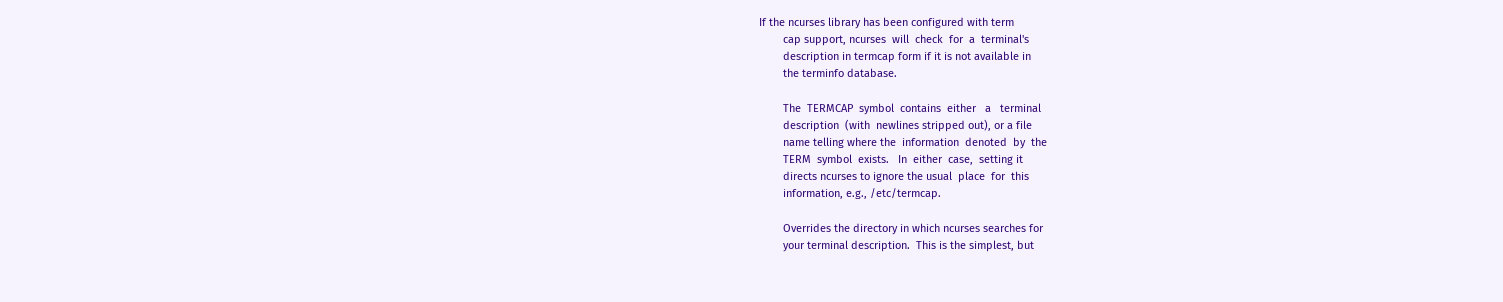If the ncurses library has been configured with term
        cap support, ncurses  will  check  for  a  terminal's
        description in termcap form if it is not available in
        the terminfo database.

        The  TERMCAP  symbol  contains  either   a   terminal
        description  (with  newlines stripped out), or a file
        name telling where the  information  denoted  by  the
        TERM  symbol  exists.   In  either  case,  setting it
        directs ncurses to ignore the usual  place  for  this
        information, e.g., /etc/termcap.

        Overrides the directory in which ncurses searches for
        your terminal description.  This is the simplest, but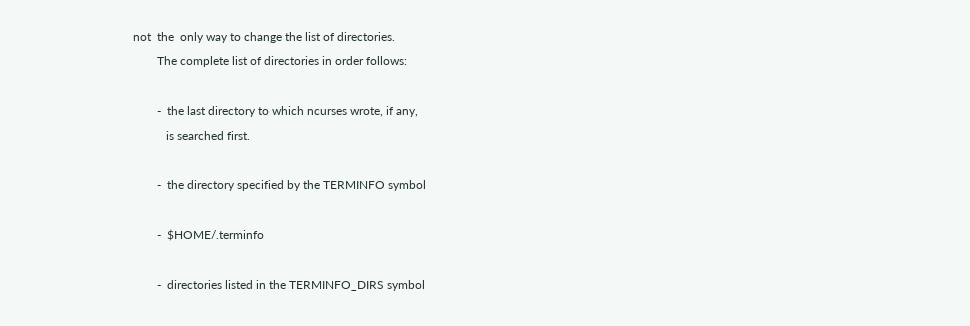not  the  only way to change the list of directories.
        The complete list of directories in order follows:

        -  the last directory to which ncurses wrote, if any,
           is searched first.

        -  the directory specified by the TERMINFO symbol

        -  $HOME/.terminfo

        -  directories listed in the TERMINFO_DIRS symbol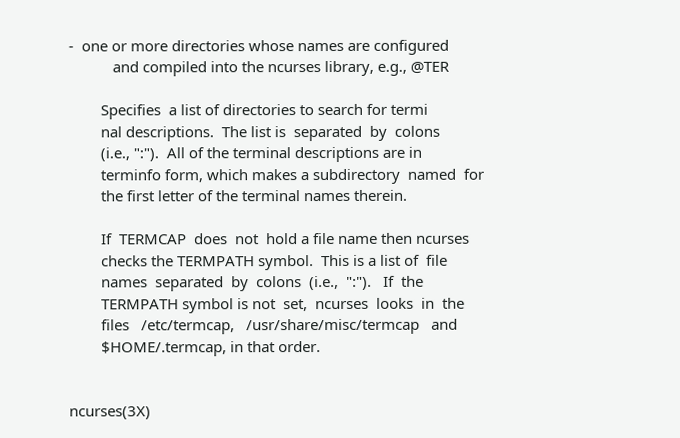-  one or more directories whose names are configured
           and compiled into the ncurses library, e.g., @TER

        Specifies  a list of directories to search for termi
        nal descriptions.  The list is  separated  by  colons
        (i.e., ":").  All of the terminal descriptions are in
        terminfo form, which makes a subdirectory  named  for
        the first letter of the terminal names therein.

        If  TERMCAP  does  not  hold a file name then ncurses
        checks the TERMPATH symbol.  This is a list of  file
        names  separated  by  colons  (i.e.,  ":").   If  the
        TERMPATH symbol is not  set,  ncurses  looks  in  the
        files   /etc/termcap,   /usr/share/misc/termcap   and
        $HOME/.termcap, in that order.


ncurses(3X)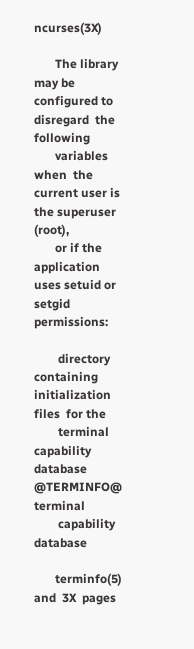ncurses(3X)

       The library may be configured to disregard  the  following
       variables  when  the current user is the superuser (root),
       or if the application uses setuid or  setgid  permissions:

        directory  containing  initialization  files  for the
        terminal  capability  database  @TERMINFO@   terminal
        capability database

       terminfo(5)  and  3X  pages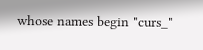whose names begin "curs_"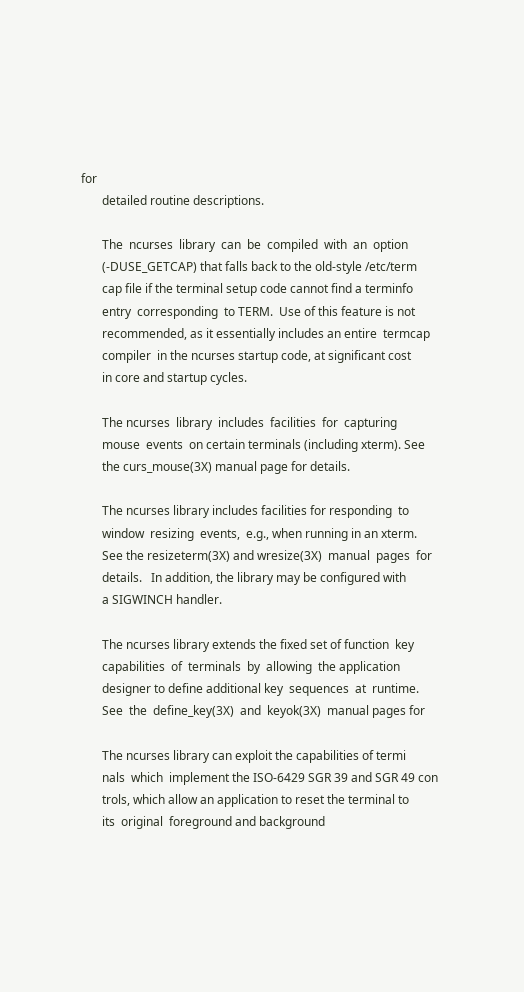for
       detailed routine descriptions.

       The  ncurses  library  can  be  compiled  with  an  option
       (-DUSE_GETCAP) that falls back to the old-style /etc/term
       cap file if the terminal setup code cannot find a terminfo
       entry  corresponding  to TERM.  Use of this feature is not
       recommended, as it essentially includes an entire  termcap
       compiler  in the ncurses startup code, at significant cost
       in core and startup cycles.

       The ncurses  library  includes  facilities  for  capturing
       mouse  events  on certain terminals (including xterm). See
       the curs_mouse(3X) manual page for details.

       The ncurses library includes facilities for responding  to
       window  resizing  events,  e.g., when running in an xterm.
       See the resizeterm(3X) and wresize(3X)  manual  pages  for
       details.   In addition, the library may be configured with
       a SIGWINCH handler.

       The ncurses library extends the fixed set of function  key
       capabilities  of  terminals  by  allowing  the application
       designer to define additional key  sequences  at  runtime.
       See  the  define_key(3X)  and  keyok(3X)  manual pages for

       The ncurses library can exploit the capabilities of termi
       nals  which  implement the ISO-6429 SGR 39 and SGR 49 con
       trols, which allow an application to reset the terminal to
       its  original  foreground and background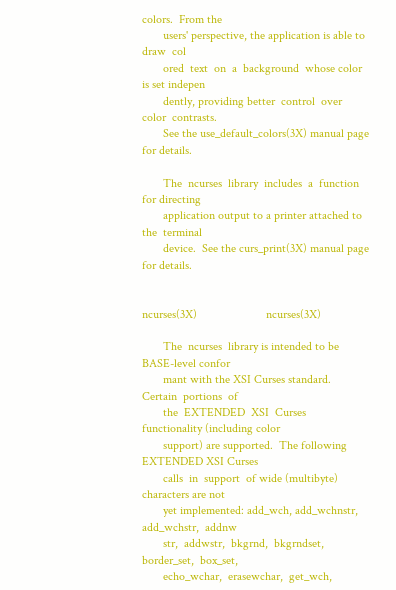colors.  From the
       users' perspective, the application is able to  draw  col
       ored  text  on  a  background  whose color is set indepen
       dently, providing better  control  over  color  contrasts.
       See the use_default_colors(3X) manual page for details.

       The  ncurses  library  includes  a  function for directing
       application output to a printer attached to  the  terminal
       device.  See the curs_print(3X) manual page for details.


ncurses(3X)                       ncurses(3X)

       The  ncurses  library is intended to be BASE-level confor
       mant with the XSI Curses standard.   Certain  portions  of
       the  EXTENDED  XSI  Curses  functionality (including color
       support) are supported.  The following EXTENDED XSI Curses
       calls  in  support  of wide (multibyte) characters are not
       yet implemented: add_wch, add_wchnstr, add_wchstr,  addnw
       str,  addwstr,  bkgrnd,  bkgrndset,  border_set,  box_set,
       echo_wchar,  erasewchar,  get_wch,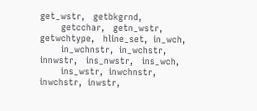get_wstr,   getbkgrnd,
       getcchar,   getn_wstr,   getwchtype,   hline_set,  in_wch,
       in_wchnstr,  in_wchstr,   innwstr,   ins_nwstr,   ins_wch,
       ins_wstr,  inwchnstr,  inwchstr,  inwstr,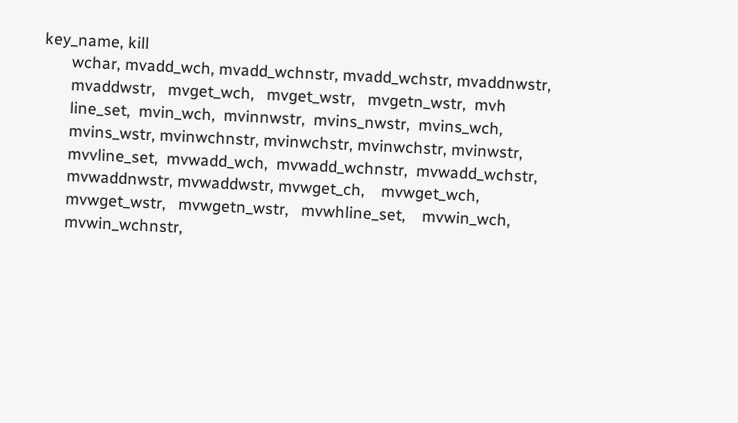key_name, kill
       wchar, mvadd_wch, mvadd_wchnstr, mvadd_wchstr, mvaddnwstr,
       mvaddwstr,   mvget_wch,   mvget_wstr,   mvgetn_wstr,  mvh
       line_set,  mvin_wch,  mvinnwstr,  mvins_nwstr,  mvins_wch,
       mvins_wstr, mvinwchnstr, mvinwchstr, mvinwchstr, mvinwstr,
       mvvline_set,  mvwadd_wch,  mvwadd_wchnstr,  mvwadd_wchstr,
       mvwaddnwstr, mvwaddwstr, mvwget_ch,    mvwget_wch,
       mvwget_wstr,   mvwgetn_wstr,   mvwhline_set,    mvwin_wch,
       mvwin_wchnstr,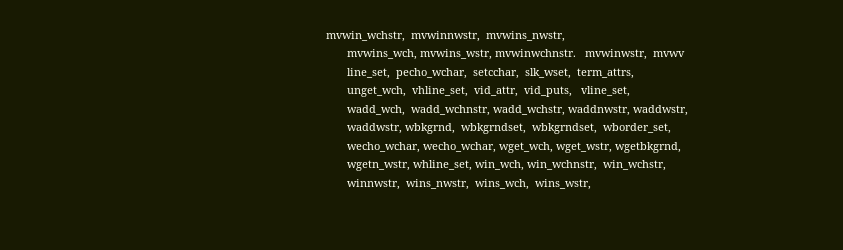mvwin_wchstr,  mvwinnwstr,  mvwins_nwstr,
       mvwins_wch, mvwins_wstr, mvwinwchnstr.   mvwinwstr,  mvwv
       line_set,  pecho_wchar,  setcchar,  slk_wset,  term_attrs,
       unget_wch,  vhline_set,  vid_attr,  vid_puts,   vline_set,
       wadd_wch,  wadd_wchnstr, wadd_wchstr, waddnwstr, waddwstr,
       waddwstr, wbkgrnd,  wbkgrndset,  wbkgrndset,  wborder_set,
       wecho_wchar, wecho_wchar, wget_wch, wget_wstr, wgetbkgrnd,
       wgetn_wstr, whline_set, win_wch, win_wchnstr,  win_wchstr,
       winnwstr,  wins_nwstr,  wins_wch,  wins_wstr,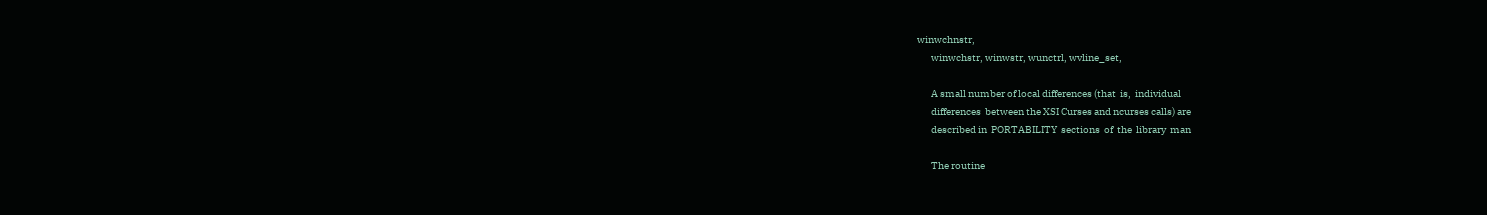winwchnstr,
       winwchstr, winwstr, wunctrl, wvline_set,

       A small number of local differences (that  is,  individual
       differences  between the XSI Curses and ncurses calls) are
       described in  PORTABILITY  sections  of  the  library  man

       The routine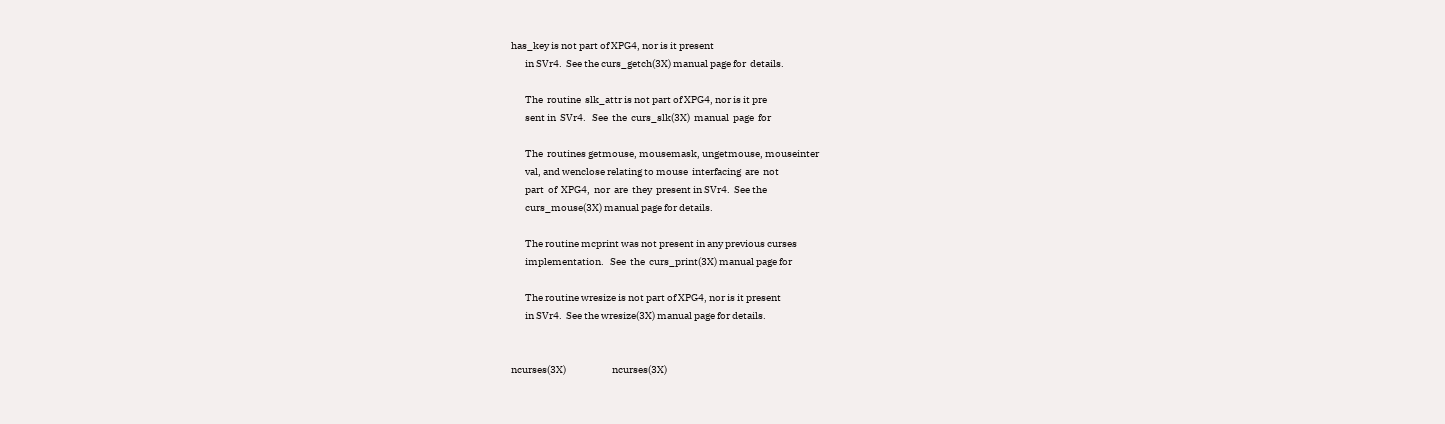has_key is not part of XPG4, nor is it present
       in SVr4.  See the curs_getch(3X) manual page for  details.

       The  routine  slk_attr is not part of XPG4, nor is it pre
       sent in  SVr4.   See  the  curs_slk(3X)  manual  page  for

       The  routines getmouse, mousemask, ungetmouse, mouseinter
       val, and wenclose relating to mouse  interfacing  are  not
       part  of  XPG4,  nor  are  they  present in SVr4.  See the
       curs_mouse(3X) manual page for details.

       The routine mcprint was not present in any previous curses
       implementation.   See  the  curs_print(3X) manual page for

       The routine wresize is not part of XPG4, nor is it present
       in SVr4.  See the wresize(3X) manual page for details.


ncurses(3X)                       ncurses(3X)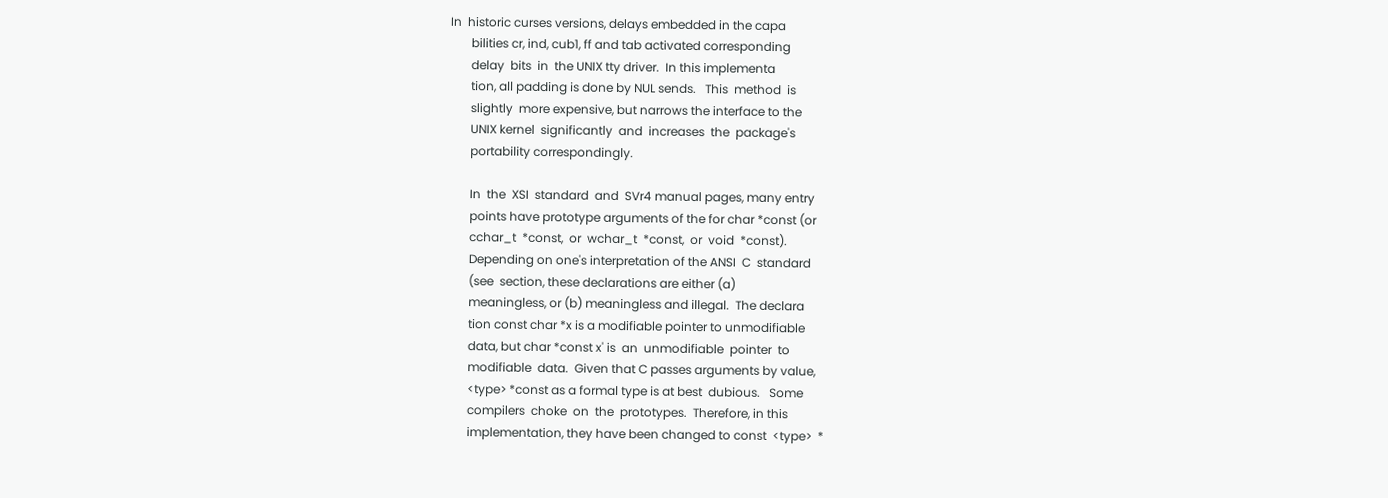In  historic curses versions, delays embedded in the capa
       bilities cr, ind, cub1, ff and tab activated corresponding
       delay  bits  in  the UNIX tty driver.  In this implementa
       tion, all padding is done by NUL sends.   This  method  is
       slightly  more expensive, but narrows the interface to the
       UNIX kernel  significantly  and  increases  the  package's
       portability correspondingly.

       In  the  XSI  standard  and  SVr4 manual pages, many entry
       points have prototype arguments of the for char *const (or
       cchar_t  *const,  or  wchar_t  *const,  or  void  *const).
       Depending on one's interpretation of the ANSI  C  standard
       (see  section, these declarations are either (a)
       meaningless, or (b) meaningless and illegal.  The declara
       tion const char *x is a modifiable pointer to unmodifiable
       data, but char *const x' is  an  unmodifiable  pointer  to
       modifiable  data.  Given that C passes arguments by value,
       <type> *const as a formal type is at best  dubious.   Some
       compilers  choke  on  the  prototypes.  Therefore, in this
       implementation, they have been changed to const  <type>  *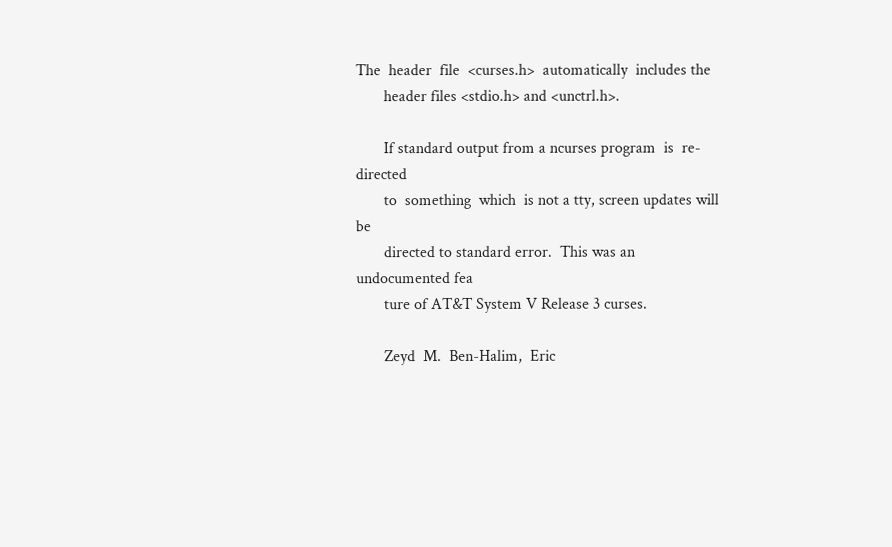The  header  file  <curses.h>  automatically  includes the
       header files <stdio.h> and <unctrl.h>.

       If standard output from a ncurses program  is  re-directed
       to  something  which  is not a tty, screen updates will be
       directed to standard error.  This was an undocumented fea
       ture of AT&T System V Release 3 curses.

       Zeyd  M.  Ben-Halim,  Eric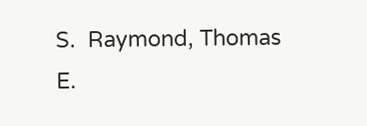S.  Raymond, Thomas E.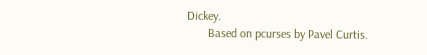Dickey.
       Based on pcurses by Pavel Curtis.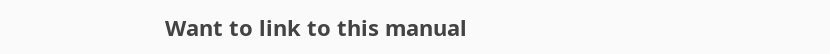Want to link to this manual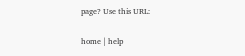page? Use this URL:

home | help